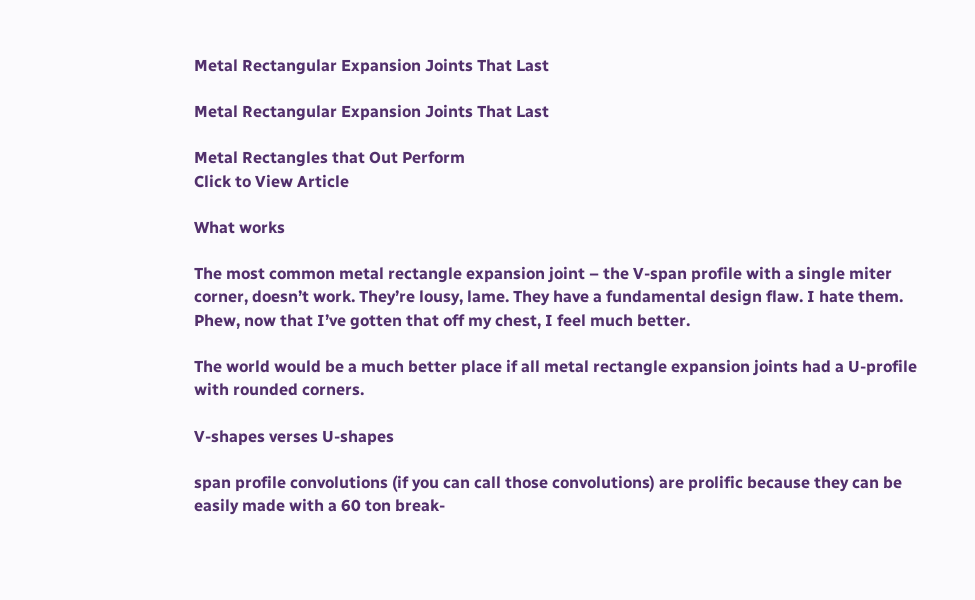Metal Rectangular Expansion Joints That Last

Metal Rectangular Expansion Joints That Last

Metal Rectangles that Out Perform
Click to View Article

What works

The most common metal rectangle expansion joint – the V-span profile with a single miter corner, doesn’t work. They’re lousy, lame. They have a fundamental design flaw. I hate them. Phew, now that I’ve gotten that off my chest, I feel much better.

The world would be a much better place if all metal rectangle expansion joints had a U-profile with rounded corners.

V-shapes verses U-shapes

span profile convolutions (if you can call those convolutions) are prolific because they can be easily made with a 60 ton break-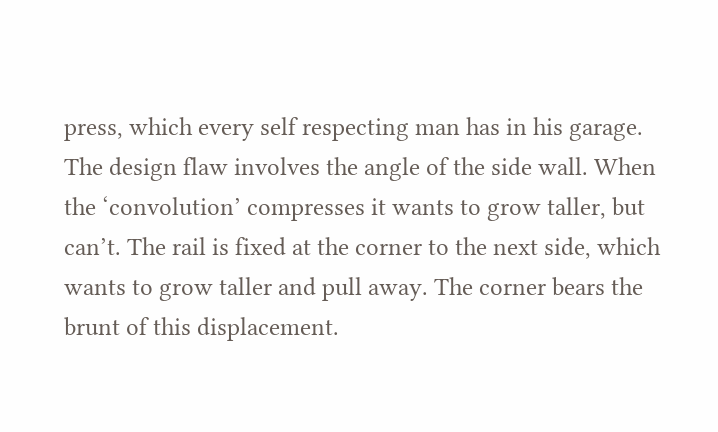press, which every self respecting man has in his garage. The design flaw involves the angle of the side wall. When the ‘convolution’ compresses it wants to grow taller, but can’t. The rail is fixed at the corner to the next side, which wants to grow taller and pull away. The corner bears the brunt of this displacement.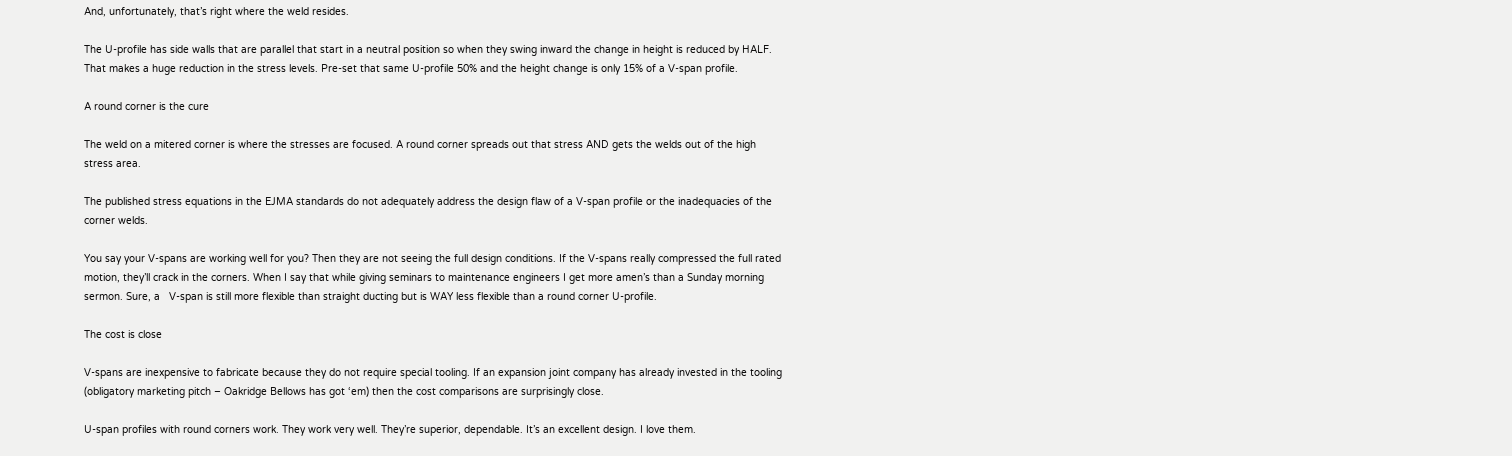And, unfortunately, that’s right where the weld resides.

The U-profile has side walls that are parallel that start in a neutral position so when they swing inward the change in height is reduced by HALF. That makes a huge reduction in the stress levels. Pre-set that same U-profile 50% and the height change is only 15% of a V-span profile.

A round corner is the cure

The weld on a mitered corner is where the stresses are focused. A round corner spreads out that stress AND gets the welds out of the high stress area.

The published stress equations in the EJMA standards do not adequately address the design flaw of a V-span profile or the inadequacies of the corner welds.

You say your V-spans are working well for you? Then they are not seeing the full design conditions. If the V-spans really compressed the full rated motion, they’ll crack in the corners. When I say that while giving seminars to maintenance engineers I get more amen’s than a Sunday morning sermon. Sure, a   V-span is still more flexible than straight ducting but is WAY less flexible than a round corner U-profile.

The cost is close

V-spans are inexpensive to fabricate because they do not require special tooling. If an expansion joint company has already invested in the tooling (obligatory marketing pitch – Oakridge Bellows has got ‘em) then the cost comparisons are surprisingly close.

U-span profiles with round corners work. They work very well. They’re superior, dependable. It’s an excellent design. I love them.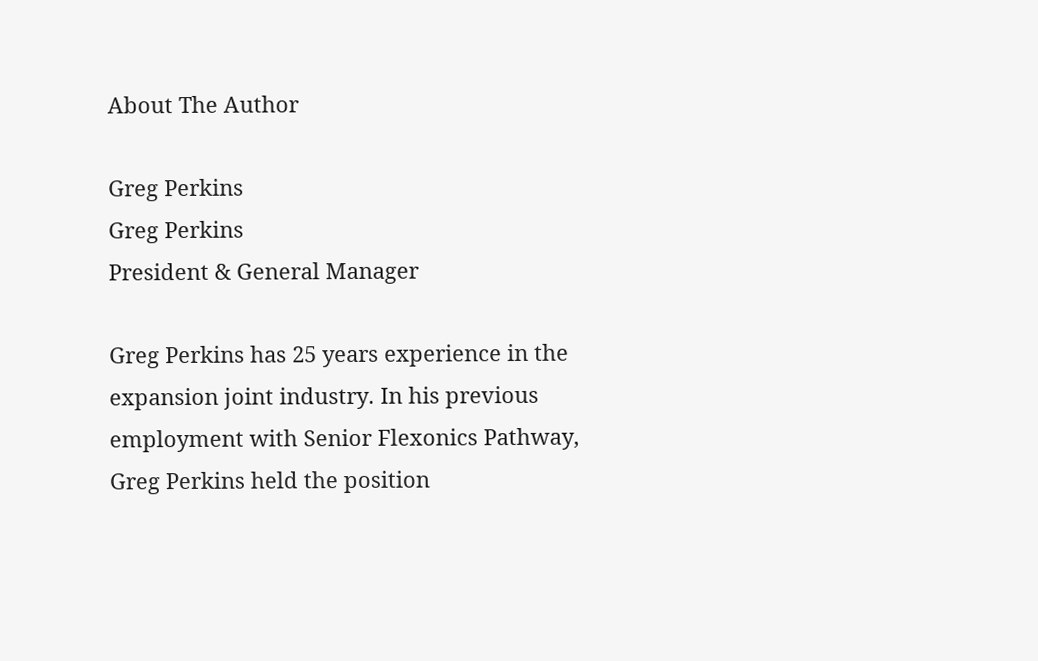About The Author

Greg Perkins
Greg Perkins
President & General Manager

Greg Perkins has 25 years experience in the expansion joint industry. In his previous employment with Senior Flexonics Pathway, Greg Perkins held the position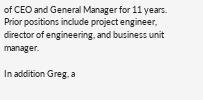of CEO and General Manager for 11 years. Prior positions include project engineer, director of engineering, and business unit manager.

In addition Greg, a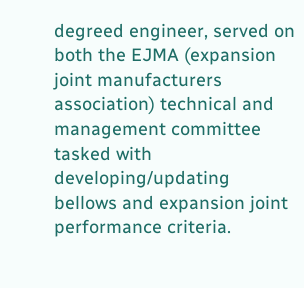degreed engineer, served on both the EJMA (expansion joint manufacturers association) technical and management committee tasked with developing/updating bellows and expansion joint performance criteria.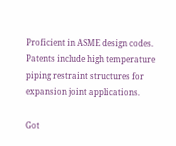Proficient in ASME design codes. Patents include high temperature piping restraint structures for expansion joint applications.

Got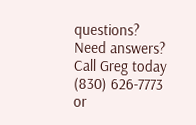questions? Need answers? Call Greg today (830) 626-7773 or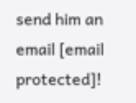send him an email [email protected]!